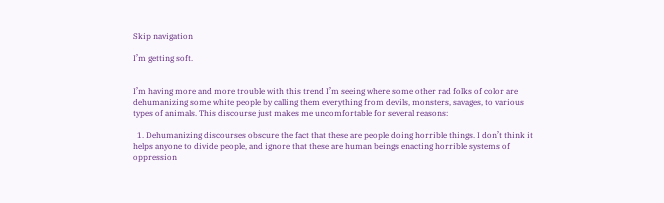Skip navigation

I’m getting soft.


I’m having more and more trouble with this trend I’m seeing where some other rad folks of color are dehumanizing some white people by calling them everything from devils, monsters, savages, to various types of animals. This discourse just makes me uncomfortable for several reasons:

  1. Dehumanizing discourses obscure the fact that these are people doing horrible things. I don’t think it helps anyone to divide people, and ignore that these are human beings enacting horrible systems of oppression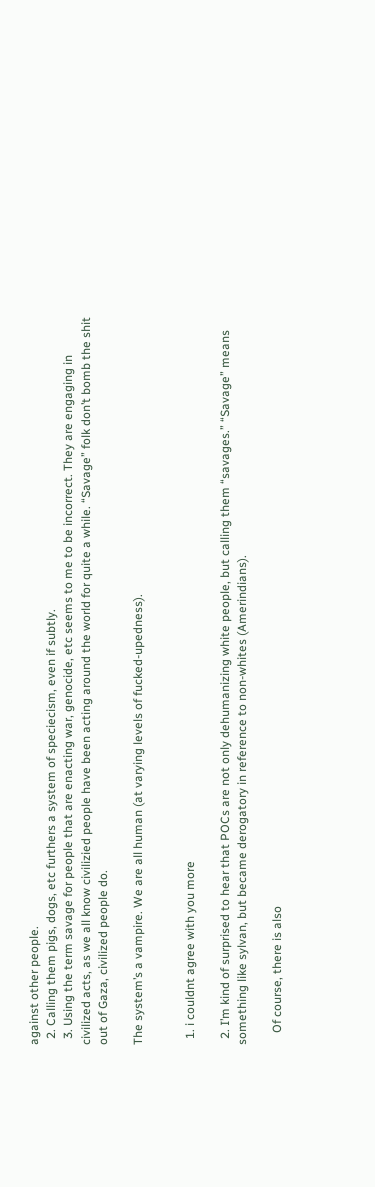against other people.
  2. Calling them pigs, dogs, etc furthers a system of speciecism, even if subtly.
  3. Using the term savage for people that are enacting war, genocide, etc seems to me to be incorrect. They are engaging in civilized acts, as we all know civilizied people have been acting around the world for quite a while. “Savage” folk don’t bomb the shit out of Gaza, civilized people do.

The system’s a vampire. We are all human (at varying levels of fucked-upedness).


  1. i couldnt agree with you more

  2. I’m kind of surprised to hear that POCs are not only dehumanizing white people, but calling them “savages.” “Savage” means something like sylvan, but became derogatory in reference to non-whites (Amerindians).

    Of course, there is also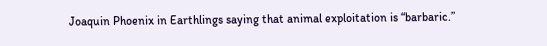Joaquin Phoenix in Earthlings saying that animal exploitation is “barbaric.”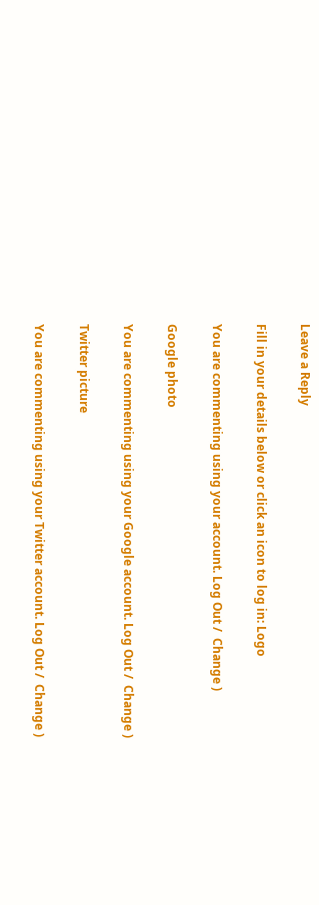Leave a Reply

Fill in your details below or click an icon to log in: Logo

You are commenting using your account. Log Out /  Change )

Google photo

You are commenting using your Google account. Log Out /  Change )

Twitter picture

You are commenting using your Twitter account. Log Out /  Change )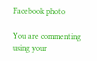Facebook photo

You are commenting using your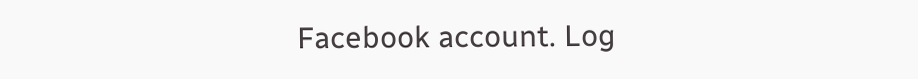Facebook account. Log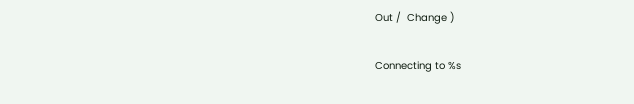Out /  Change )

Connecting to %s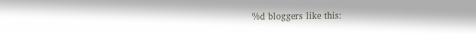%d bloggers like this: